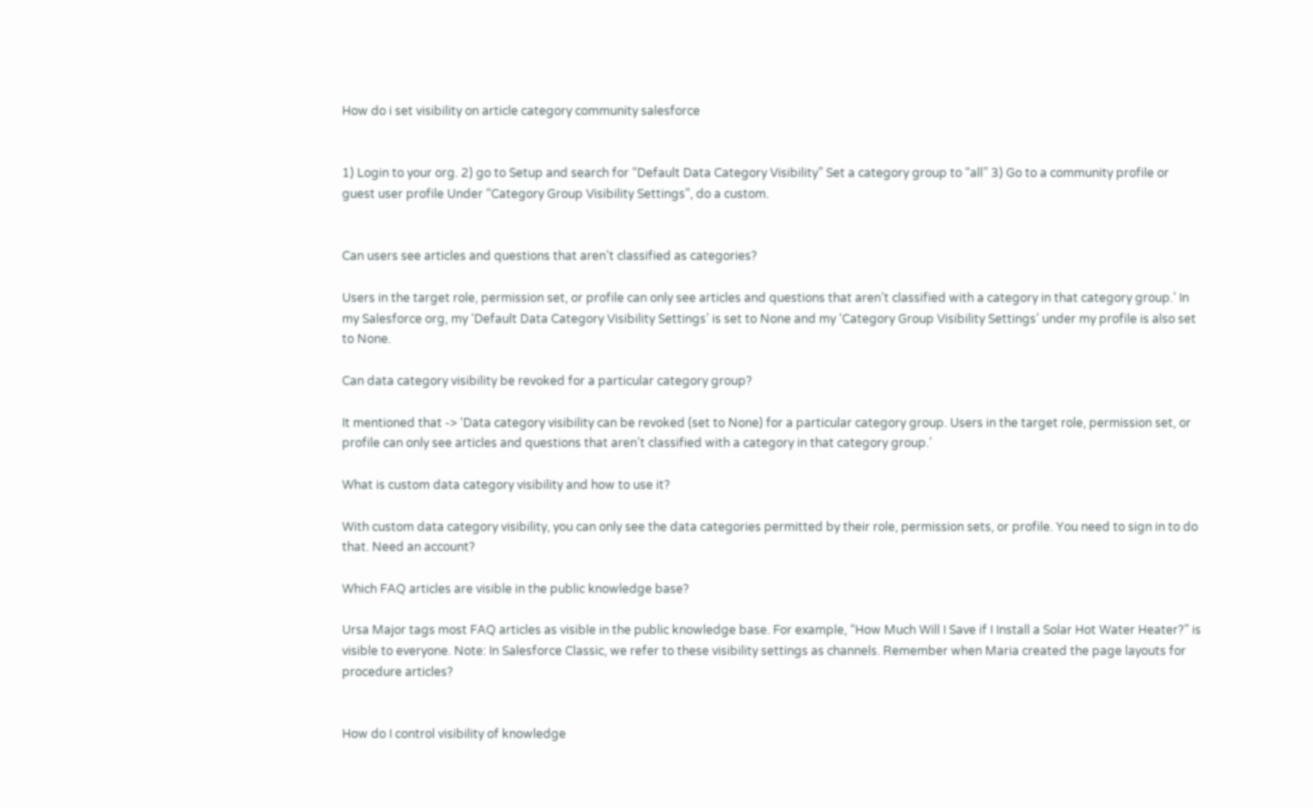How do i set visibility on article category community salesforce


1) Login to your org. 2) go to Setup and search for “Default Data Category Visibility” Set a category group to “all” 3) Go to a community profile or guest user profile Under “Category Group Visibility Settings”, do a custom.


Can users see articles and questions that aren’t classified as categories?

Users in the target role, permission set, or profile can only see articles and questions that aren’t classified with a category in that category group.’ In my Salesforce org, my ‘Default Data Category Visibility Settings’ is set to None and my ‘Category Group Visibility Settings’ under my profile is also set to None.

Can data category visibility be revoked for a particular category group?

It mentioned that -> ‘Data category visibility can be revoked (set to None) for a particular category group. Users in the target role, permission set, or profile can only see articles and questions that aren’t classified with a category in that category group.’

What is custom data category visibility and how to use it?

With custom data category visibility, you can only see the data categories permitted by their role, permission sets, or profile. You need to sign in to do that. Need an account?

Which FAQ articles are visible in the public knowledge base?

Ursa Major tags most FAQ articles as visible in the public knowledge base. For example, “How Much Will I Save if I Install a Solar Hot Water Heater?” is visible to everyone. Note: In Salesforce Classic, we refer to these visibility settings as channels. Remember when Maria created the page layouts for procedure articles?


How do I control visibility of knowledge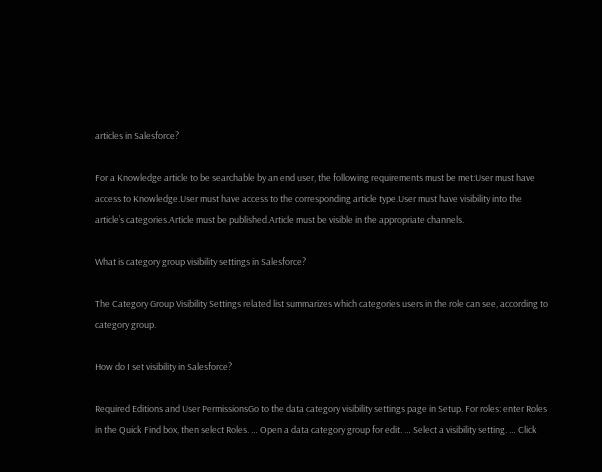articles in Salesforce?

For a Knowledge article to be searchable by an end user, the following requirements must be met:User must have access to Knowledge.User must have access to the corresponding article type.User must have visibility into the article’s categories.Article must be published.Article must be visible in the appropriate channels.

What is category group visibility settings in Salesforce?

The Category Group Visibility Settings related list summarizes which categories users in the role can see, according to category group.

How do I set visibility in Salesforce?

Required Editions and User PermissionsGo to the data category visibility settings page in Setup. For roles: enter Roles in the Quick Find box, then select Roles. … Open a data category group for edit. … Select a visibility setting. … Click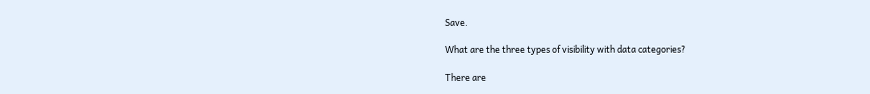Save.

What are the three types of visibility with data categories?

There are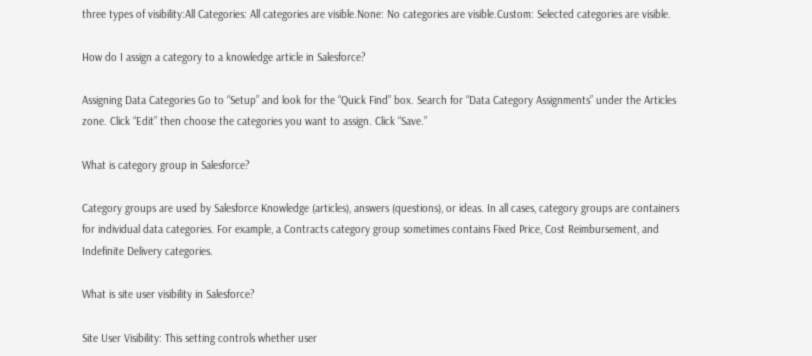three types of visibility:All Categories: All categories are visible.None: No categories are visible.Custom: Selected categories are visible.

How do I assign a category to a knowledge article in Salesforce?

Assigning Data Categories Go to “Setup” and look for the “Quick Find” box. Search for “Data Category Assignments” under the Articles zone. Click “Edit” then choose the categories you want to assign. Click “Save.”

What is category group in Salesforce?

Category groups are used by Salesforce Knowledge (articles), answers (questions), or ideas. In all cases, category groups are containers for individual data categories. For example, a Contracts category group sometimes contains Fixed Price, Cost Reimbursement, and Indefinite Delivery categories.

What is site user visibility in Salesforce?

Site User Visibility: This setting controls whether user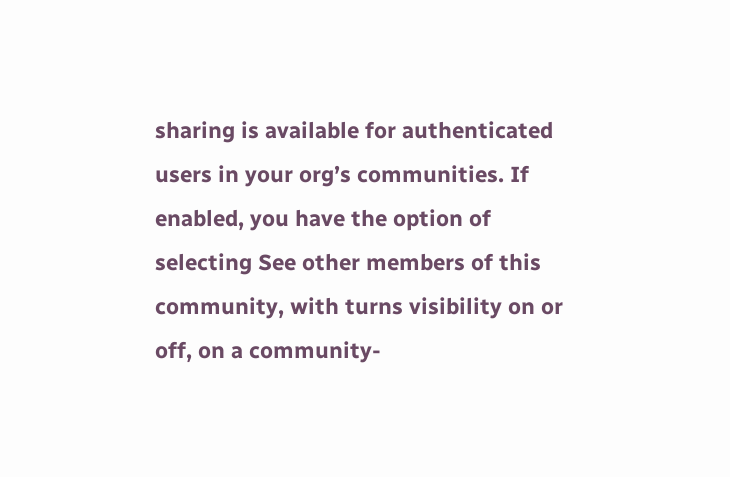sharing is available for authenticated users in your org’s communities. If enabled, you have the option of selecting See other members of this community, with turns visibility on or off, on a community-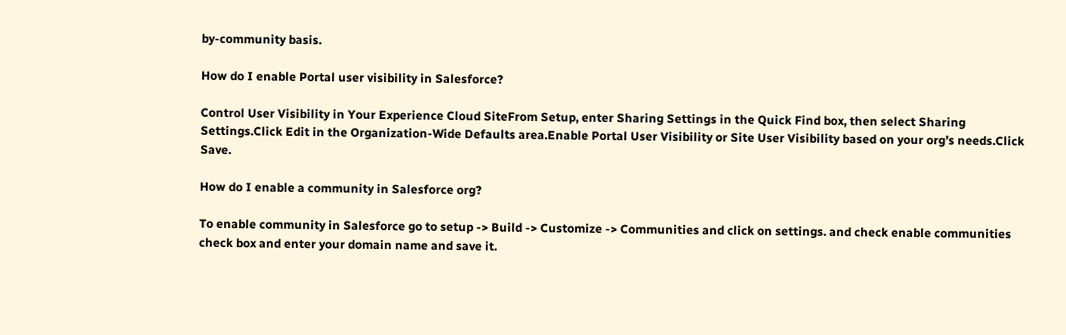by-community basis.

How do I enable Portal user visibility in Salesforce?

Control User Visibility in Your Experience Cloud SiteFrom Setup, enter Sharing Settings in the Quick Find box, then select Sharing Settings.Click Edit in the Organization-Wide Defaults area.Enable Portal User Visibility or Site User Visibility based on your org’s needs.Click Save.

How do I enable a community in Salesforce org?

To enable community in Salesforce go to setup -> Build -> Customize -> Communities and click on settings. and check enable communities check box and enter your domain name and save it.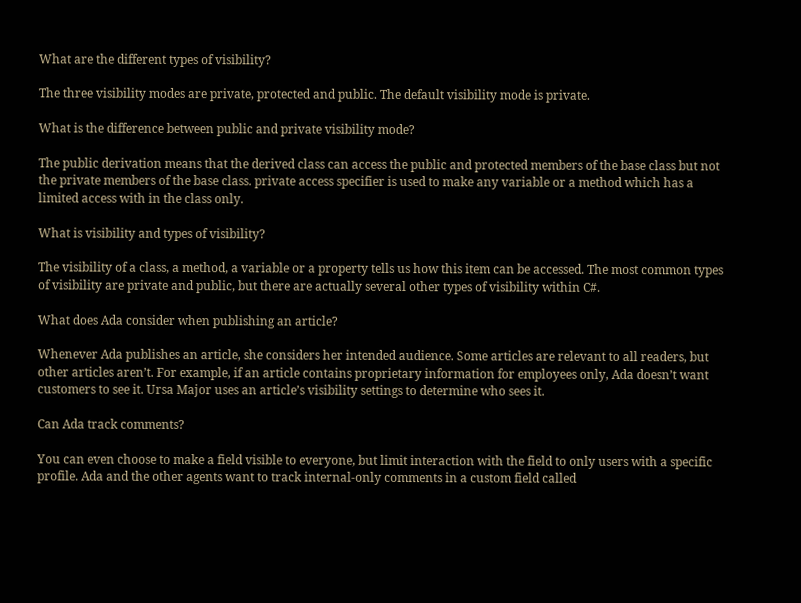What are the different types of visibility?

The three visibility modes are private, protected and public. The default visibility mode is private.

What is the difference between public and private visibility mode?

The public derivation means that the derived class can access the public and protected members of the base class but not the private members of the base class. private access specifier is used to make any variable or a method which has a limited access with in the class only.

What is visibility and types of visibility?

The visibility of a class, a method, a variable or a property tells us how this item can be accessed. The most common types of visibility are private and public, but there are actually several other types of visibility within C#.

What does Ada consider when publishing an article?

Whenever Ada publishes an article, she considers her intended audience. Some articles are relevant to all readers, but other articles aren’t. For example, if an article contains proprietary information for employees only, Ada doesn’t want customers to see it. Ursa Major uses an article’s visibility settings to determine who sees it.

Can Ada track comments?

You can even choose to make a field visible to everyone, but limit interaction with the field to only users with a specific profile. Ada and the other agents want to track internal-only comments in a custom field called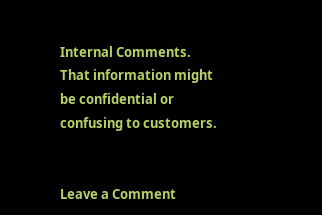Internal Comments. That information might be confidential or confusing to customers.


Leave a Comment